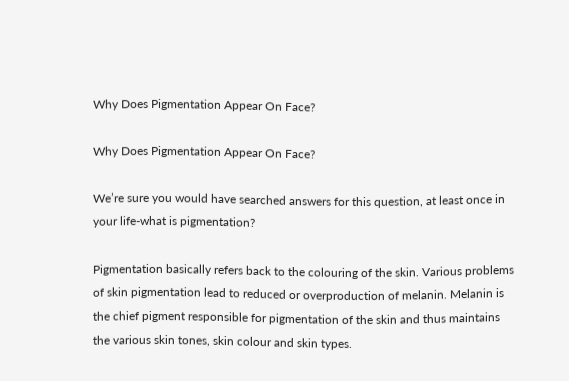Why Does Pigmentation Appear On Face?

Why Does Pigmentation Appear On Face?

We’re sure you would have searched answers for this question, at least once in your life-what is pigmentation?

Pigmentation basically refers back to the colouring of the skin. Various problems of skin pigmentation lead to reduced or overproduction of melanin. Melanin is the chief pigment responsible for pigmentation of the skin and thus maintains the various skin tones, skin colour and skin types.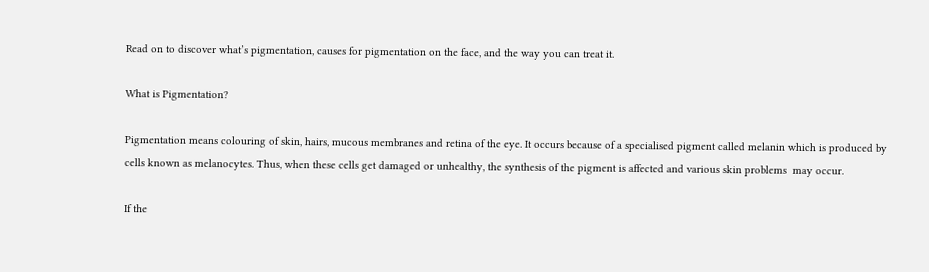Read on to discover what’s pigmentation, causes for pigmentation on the face, and the way you can treat it.

What is Pigmentation?

Pigmentation means colouring of skin, hairs, mucous membranes and retina of the eye. It occurs because of a specialised pigment called melanin which is produced by cells known as melanocytes. Thus, when these cells get damaged or unhealthy, the synthesis of the pigment is affected and various skin problems  may occur.

If the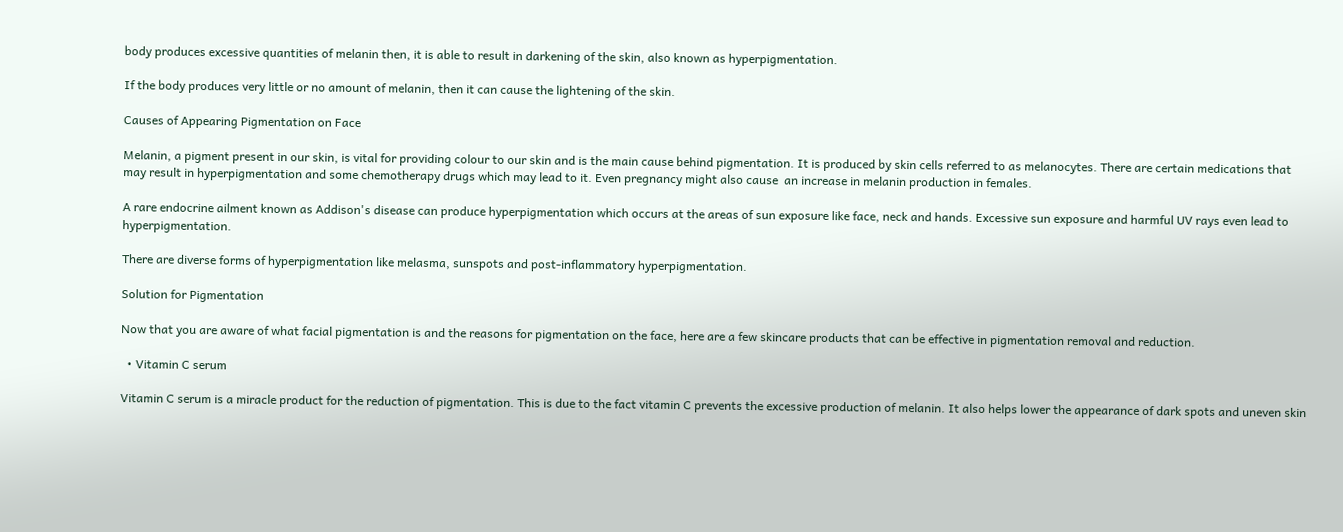body produces excessive quantities of melanin then, it is able to result in darkening of the skin, also known as hyperpigmentation.

If the body produces very little or no amount of melanin, then it can cause the lightening of the skin.

Causes of Appearing Pigmentation on Face

Melanin, a pigment present in our skin, is vital for providing colour to our skin and is the main cause behind pigmentation. It is produced by skin cells referred to as melanocytes. There are certain medications that may result in hyperpigmentation and some chemotherapy drugs which may lead to it. Even pregnancy might also cause  an increase in melanin production in females.

A rare endocrine ailment known as Addison's disease can produce hyperpigmentation which occurs at the areas of sun exposure like face, neck and hands. Excessive sun exposure and harmful UV rays even lead to hyperpigmentation.

There are diverse forms of hyperpigmentation like melasma, sunspots and post-inflammatory hyperpigmentation.

Solution for Pigmentation

Now that you are aware of what facial pigmentation is and the reasons for pigmentation on the face, here are a few skincare products that can be effective in pigmentation removal and reduction.

  • Vitamin C serum

Vitamin C serum is a miracle product for the reduction of pigmentation. This is due to the fact vitamin C prevents the excessive production of melanin. It also helps lower the appearance of dark spots and uneven skin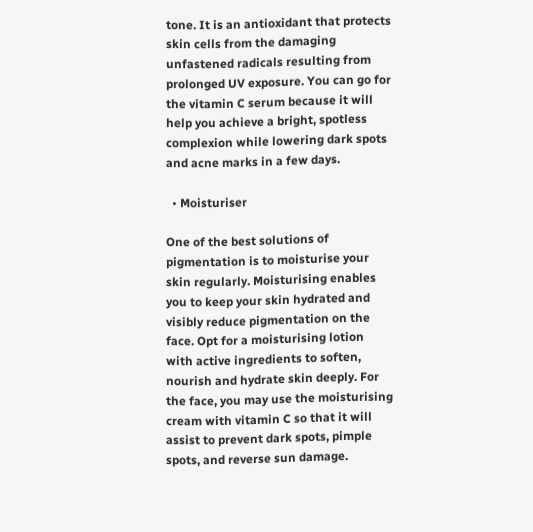tone. It is an antioxidant that protects skin cells from the damaging unfastened radicals resulting from prolonged UV exposure. You can go for the vitamin C serum because it will help you achieve a bright, spotless complexion while lowering dark spots and acne marks in a few days.

  • Moisturiser

One of the best solutions of pigmentation is to moisturise your skin regularly. Moisturising enables you to keep your skin hydrated and visibly reduce pigmentation on the face. Opt for a moisturising lotion with active ingredients to soften, nourish and hydrate skin deeply. For the face, you may use the moisturising cream with vitamin C so that it will assist to prevent dark spots, pimple spots, and reverse sun damage.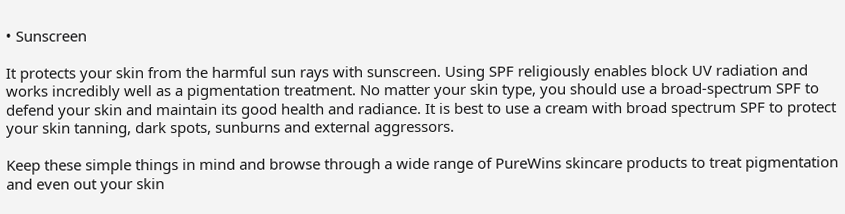• Sunscreen

It protects your skin from the harmful sun rays with sunscreen. Using SPF religiously enables block UV radiation and works incredibly well as a pigmentation treatment. No matter your skin type, you should use a broad-spectrum SPF to defend your skin and maintain its good health and radiance. It is best to use a cream with broad spectrum SPF to protect your skin tanning, dark spots, sunburns and external aggressors.

Keep these simple things in mind and browse through a wide range of PureWins skincare products to treat pigmentation and even out your skin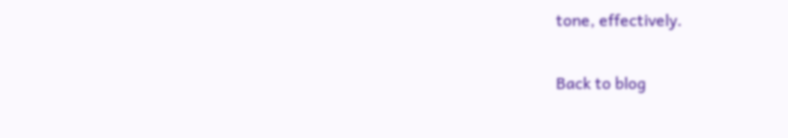tone, effectively.

Back to blog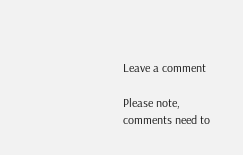Leave a comment

Please note, comments need to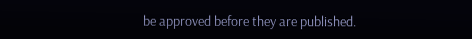be approved before they are published.